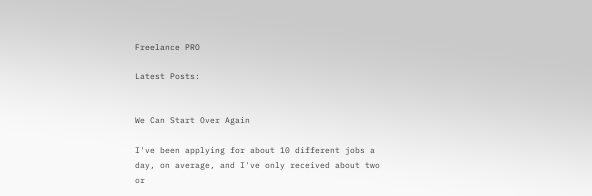Freelance PRO

Latest Posts:


We Can Start Over Again

I've been applying for about 10 different jobs a day, on average, and I've only received about two or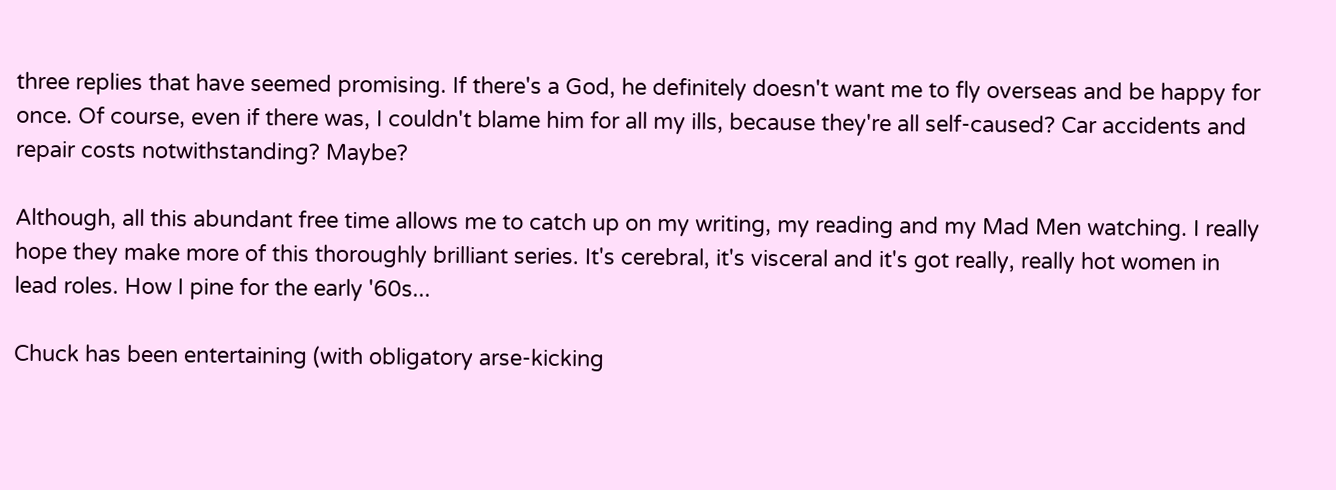three replies that have seemed promising. If there's a God, he definitely doesn't want me to fly overseas and be happy for once. Of course, even if there was, I couldn't blame him for all my ills, because they're all self-caused? Car accidents and repair costs notwithstanding? Maybe?

Although, all this abundant free time allows me to catch up on my writing, my reading and my Mad Men watching. I really hope they make more of this thoroughly brilliant series. It's cerebral, it's visceral and it's got really, really hot women in lead roles. How I pine for the early '60s...

Chuck has been entertaining (with obligatory arse-kicking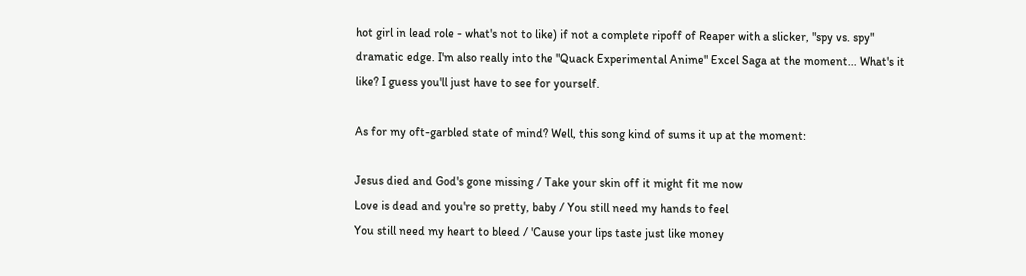hot girl in lead role - what's not to like) if not a complete ripoff of Reaper with a slicker, "spy vs. spy" dramatic edge. I'm also really into the "Quack Experimental Anime" Excel Saga at the moment... What's it like? I guess you'll just have to see for yourself.

As for my oft-garbled state of mind? Well, this song kind of sums it up at the moment:

Jesus died and God's gone missing / Take your skin off it might fit me now
Love is dead and you're so pretty, baby / You still need my hands to feel
You still need my heart to bleed / 'Cause your lips taste just like money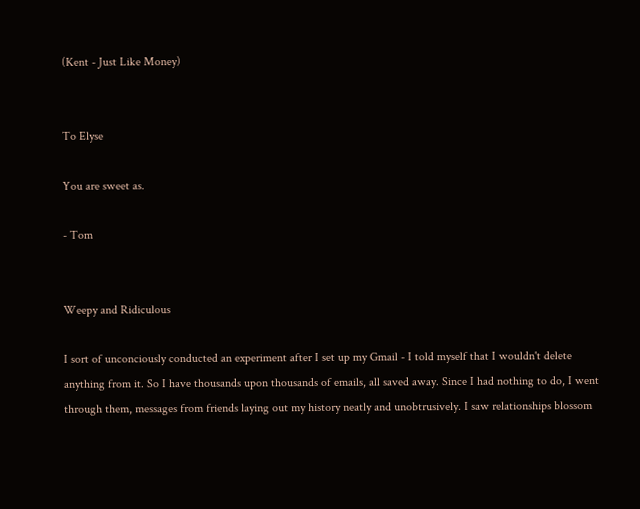(Kent - Just Like Money)


To Elyse

You are sweet as.

- Tom


Weepy and Ridiculous

I sort of unconciously conducted an experiment after I set up my Gmail - I told myself that I wouldn't delete anything from it. So I have thousands upon thousands of emails, all saved away. Since I had nothing to do, I went through them, messages from friends laying out my history neatly and unobtrusively. I saw relationships blossom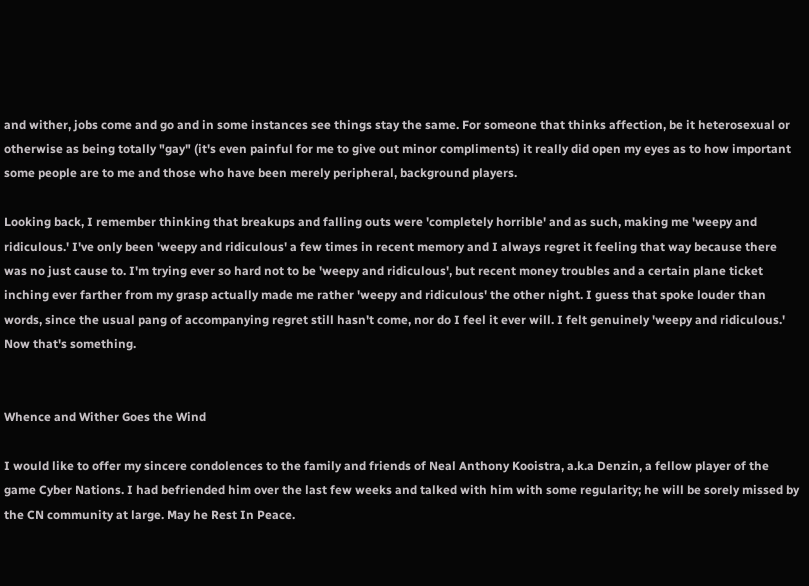and wither, jobs come and go and in some instances see things stay the same. For someone that thinks affection, be it heterosexual or otherwise as being totally "gay" (it's even painful for me to give out minor compliments) it really did open my eyes as to how important some people are to me and those who have been merely peripheral, background players.

Looking back, I remember thinking that breakups and falling outs were 'completely horrible' and as such, making me 'weepy and ridiculous.' I've only been 'weepy and ridiculous' a few times in recent memory and I always regret it feeling that way because there was no just cause to. I'm trying ever so hard not to be 'weepy and ridiculous', but recent money troubles and a certain plane ticket inching ever farther from my grasp actually made me rather 'weepy and ridiculous' the other night. I guess that spoke louder than words, since the usual pang of accompanying regret still hasn't come, nor do I feel it ever will. I felt genuinely 'weepy and ridiculous.' Now that's something.


Whence and Wither Goes the Wind

I would like to offer my sincere condolences to the family and friends of Neal Anthony Kooistra, a.k.a Denzin, a fellow player of the game Cyber Nations. I had befriended him over the last few weeks and talked with him with some regularity; he will be sorely missed by the CN community at large. May he Rest In Peace.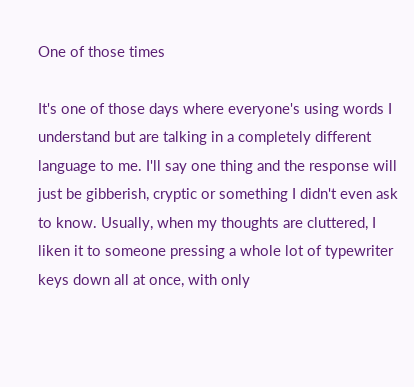One of those times

It's one of those days where everyone's using words I understand but are talking in a completely different language to me. I'll say one thing and the response will just be gibberish, cryptic or something I didn't even ask to know. Usually, when my thoughts are cluttered, I liken it to someone pressing a whole lot of typewriter keys down all at once, with only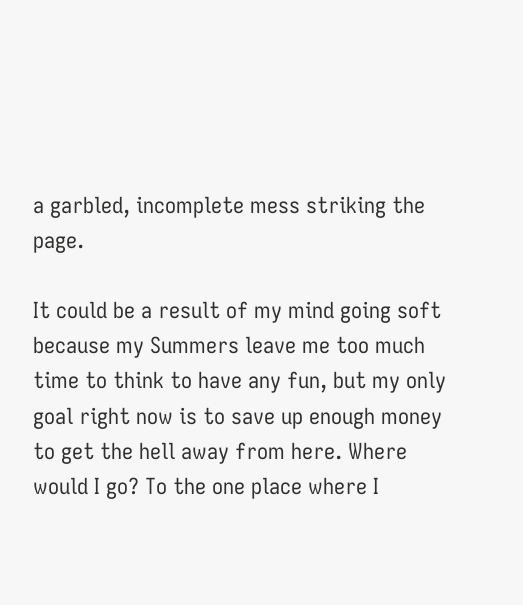a garbled, incomplete mess striking the page.

It could be a result of my mind going soft because my Summers leave me too much time to think to have any fun, but my only goal right now is to save up enough money to get the hell away from here. Where would I go? To the one place where I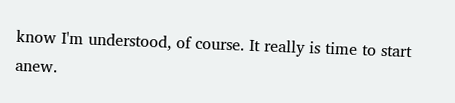know I'm understood, of course. It really is time to start anew.